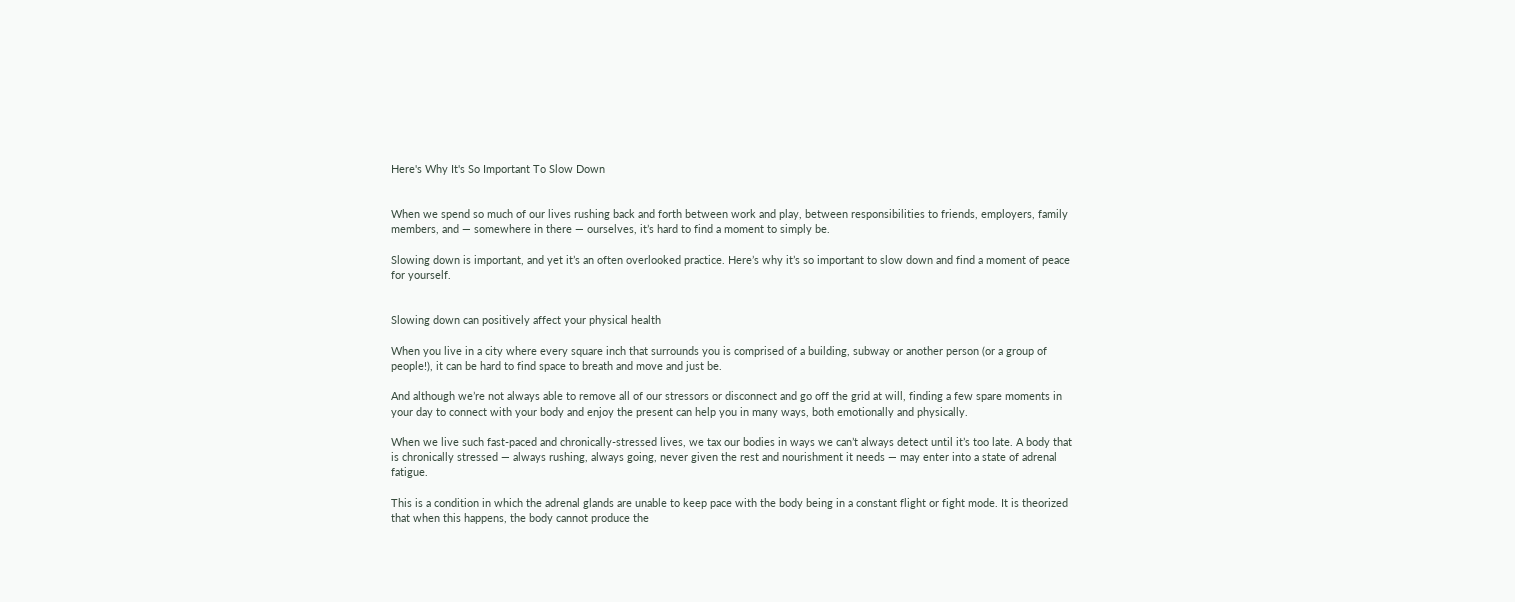Here's Why It's So Important To Slow Down


When we spend so much of our lives rushing back and forth between work and play, between responsibilities to friends, employers, family members, and — somewhere in there — ourselves, it’s hard to find a moment to simply be.

Slowing down is important, and yet it’s an often overlooked practice. Here’s why it’s so important to slow down and find a moment of peace for yourself.


Slowing down can positively affect your physical health

When you live in a city where every square inch that surrounds you is comprised of a building, subway or another person (or a group of people!), it can be hard to find space to breath and move and just be.

And although we’re not always able to remove all of our stressors or disconnect and go off the grid at will, finding a few spare moments in your day to connect with your body and enjoy the present can help you in many ways, both emotionally and physically.

When we live such fast-paced and chronically-stressed lives, we tax our bodies in ways we can’t always detect until it’s too late. A body that is chronically stressed — always rushing, always going, never given the rest and nourishment it needs — may enter into a state of adrenal fatigue.

This is a condition in which the adrenal glands are unable to keep pace with the body being in a constant flight or fight mode. It is theorized that when this happens, the body cannot produce the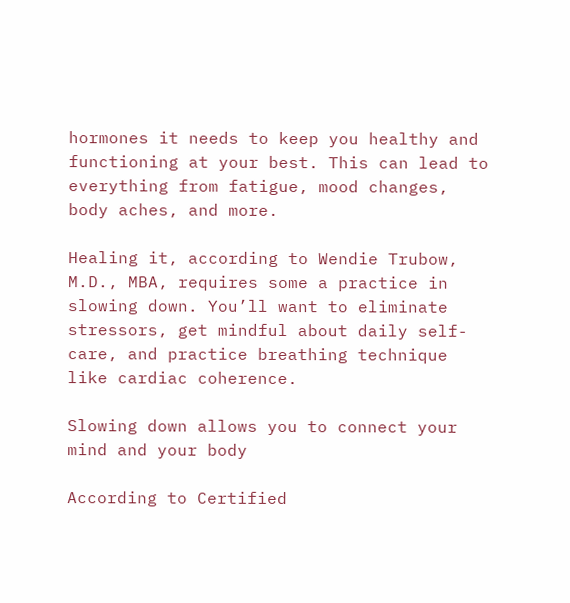hormones it needs to keep you healthy and functioning at your best. This can lead to everything from fatigue, mood changes, body aches, and more.

Healing it, according to Wendie Trubow, M.D., MBA, requires some a practice in slowing down. You’ll want to eliminate stressors, get mindful about daily self-care, and practice breathing technique like cardiac coherence.

Slowing down allows you to connect your mind and your body

According to Certified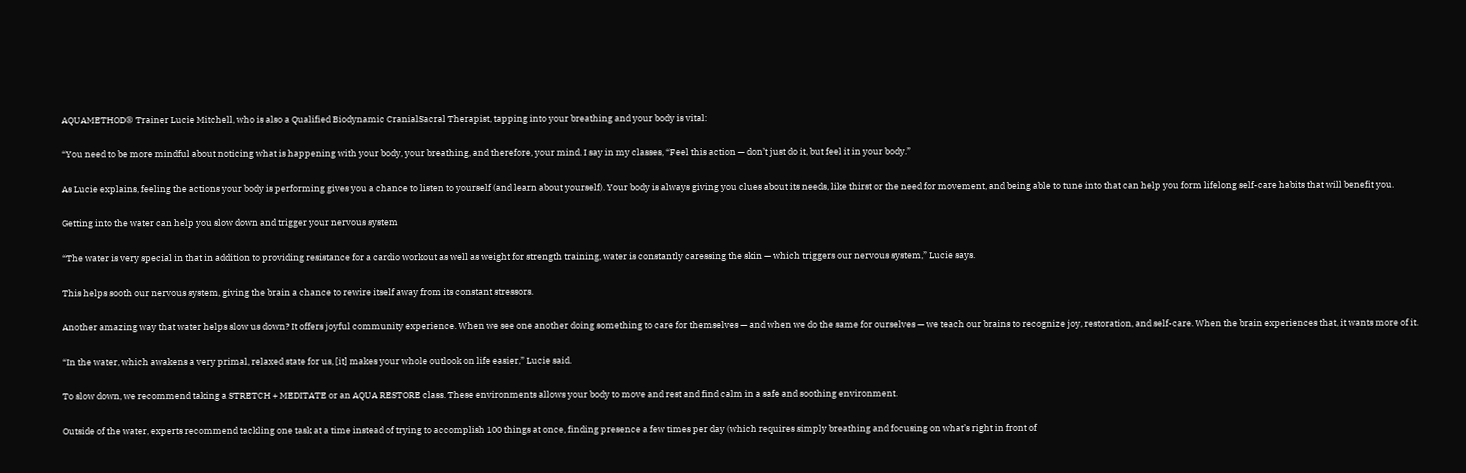AQUAMETHOD® Trainer Lucie Mitchell, who is also a Qualified Biodynamic CranialSacral Therapist, tapping into your breathing and your body is vital:

“You need to be more mindful about noticing what is happening with your body, your breathing, and therefore, your mind. I say in my classes, “Feel this action — don’t just do it, but feel it in your body.”

As Lucie explains, feeling the actions your body is performing gives you a chance to listen to yourself (and learn about yourself). Your body is always giving you clues about its needs, like thirst or the need for movement, and being able to tune into that can help you form lifelong self-care habits that will benefit you.

Getting into the water can help you slow down and trigger your nervous system

“The water is very special in that in addition to providing resistance for a cardio workout as well as weight for strength training, water is constantly caressing the skin — which triggers our nervous system,” Lucie says.

This helps sooth our nervous system, giving the brain a chance to rewire itself away from its constant stressors.

Another amazing way that water helps slow us down? It offers joyful community experience. When we see one another doing something to care for themselves — and when we do the same for ourselves — we teach our brains to recognize joy, restoration, and self-care. When the brain experiences that, it wants more of it.

“In the water, which awakens a very primal, relaxed state for us, [it] makes your whole outlook on life easier,” Lucie said.

To slow down, we recommend taking a STRETCH + MEDITATE or an AQUA RESTORE class. These environments allows your body to move and rest and find calm in a safe and soothing environment.

Outside of the water, experts recommend tackling one task at a time instead of trying to accomplish 100 things at once, finding presence a few times per day (which requires simply breathing and focusing on what’s right in front of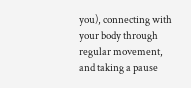you), connecting with your body through regular movement, and taking a pause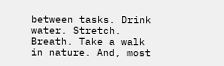between tasks. Drink water. Stretch. Breath. Take a walk in nature. And, most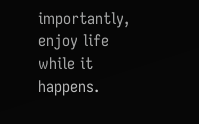importantly, enjoy life while it happens.